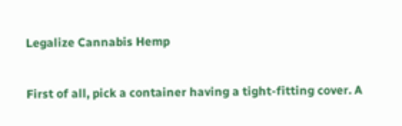Legalize Cannabis Hemp

First of all, pick a container having a tight-fitting cover. A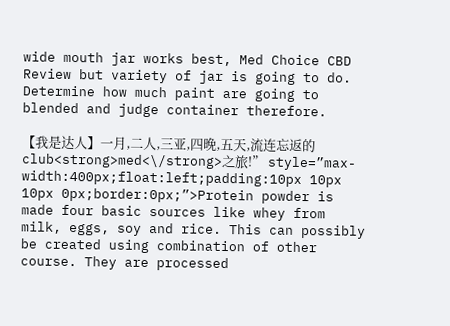wide mouth jar works best, Med Choice CBD Review but variety of jar is going to do. Determine how much paint are going to blended and judge container therefore.

【我是达人】一月,二人,三亚,四晚,五天,流连忘返的club<strong>med<\/strong>之旅!” style=”max-width:400px;float:left;padding:10px 10px 10px 0px;border:0px;”>Protein powder is made four basic sources like whey from milk, eggs, soy and rice. This can possibly be created using combination of other course. They are processed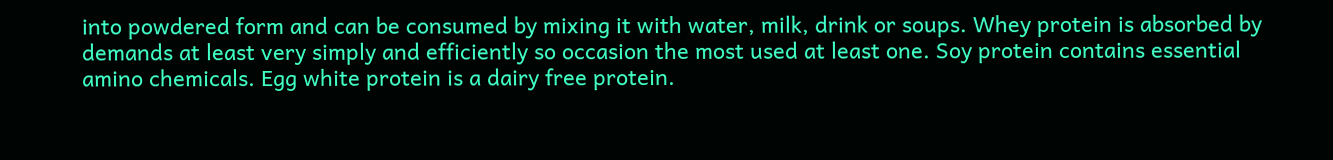into powdered form and can be consumed by mixing it with water, milk, drink or soups. Whey protein is absorbed by demands at least very simply and efficiently so occasion the most used at least one. Soy protein contains essential amino chemicals. Egg white protein is a dairy free protein.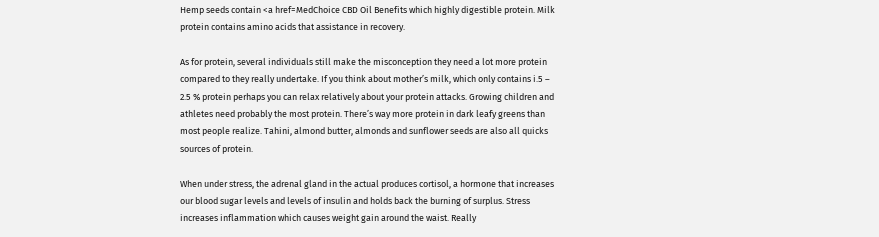Hemp seeds contain <a href=MedChoice CBD Oil Benefits which highly digestible protein. Milk protein contains amino acids that assistance in recovery.

As for protein, several individuals still make the misconception they need a lot more protein compared to they really undertake. If you think about mother’s milk, which only contains i.5 – 2.5 % protein perhaps you can relax relatively about your protein attacks. Growing children and athletes need probably the most protein. There’s way more protein in dark leafy greens than most people realize. Tahini, almond butter, almonds and sunflower seeds are also all quicks sources of protein.

When under stress, the adrenal gland in the actual produces cortisol, a hormone that increases our blood sugar levels and levels of insulin and holds back the burning of surplus. Stress increases inflammation which causes weight gain around the waist. Really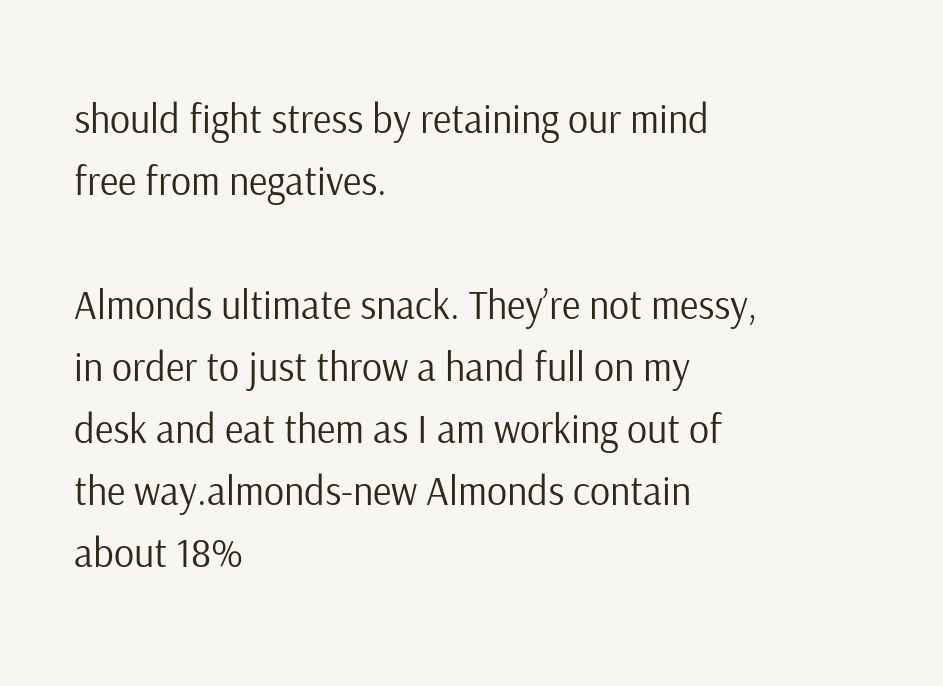should fight stress by retaining our mind free from negatives.

Almonds ultimate snack. They’re not messy, in order to just throw a hand full on my desk and eat them as I am working out of the way.almonds-new Almonds contain about 18%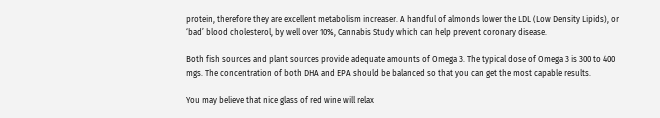protein, therefore they are excellent metabolism increaser. A handful of almonds lower the LDL (Low Density Lipids), or ‘bad’ blood cholesterol, by well over 10%, Cannabis Study which can help prevent coronary disease.

Both fish sources and plant sources provide adequate amounts of Omega 3. The typical dose of Omega 3 is 300 to 400 mgs. The concentration of both DHA and EPA should be balanced so that you can get the most capable results.

You may believe that nice glass of red wine will relax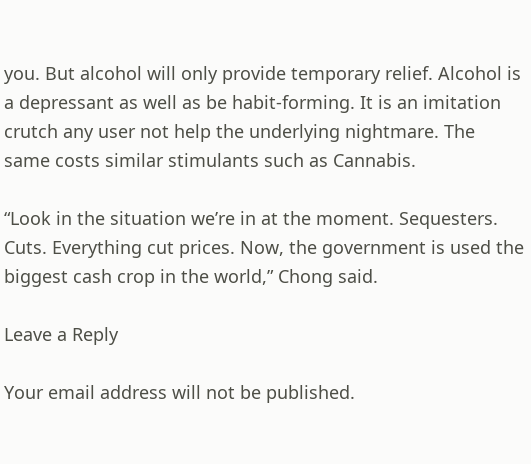you. But alcohol will only provide temporary relief. Alcohol is a depressant as well as be habit-forming. It is an imitation crutch any user not help the underlying nightmare. The same costs similar stimulants such as Cannabis.

“Look in the situation we’re in at the moment. Sequesters. Cuts. Everything cut prices. Now, the government is used the biggest cash crop in the world,” Chong said.

Leave a Reply

Your email address will not be published.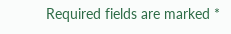Required fields are marked *